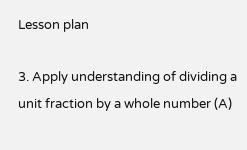Lesson plan

3. Apply understanding of dividing a unit fraction by a whole number (A)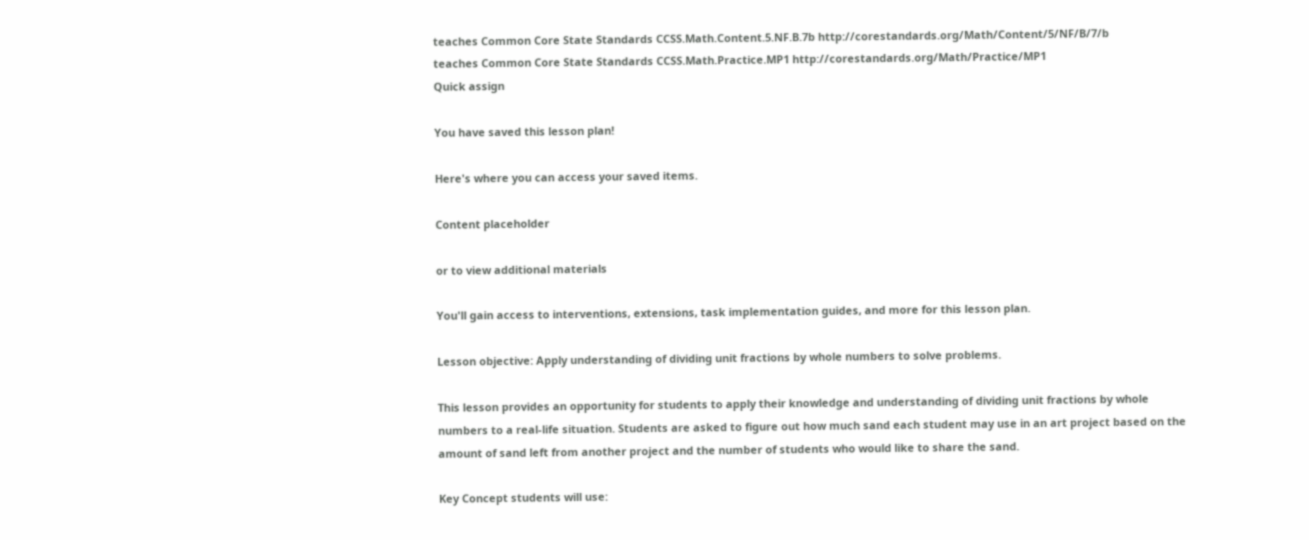teaches Common Core State Standards CCSS.Math.Content.5.NF.B.7b http://corestandards.org/Math/Content/5/NF/B/7/b
teaches Common Core State Standards CCSS.Math.Practice.MP1 http://corestandards.org/Math/Practice/MP1
Quick assign

You have saved this lesson plan!

Here's where you can access your saved items.

Content placeholder

or to view additional materials

You'll gain access to interventions, extensions, task implementation guides, and more for this lesson plan.

Lesson objective: Apply understanding of dividing unit fractions by whole numbers to solve problems.

This lesson provides an opportunity for students to apply their knowledge and understanding of dividing unit fractions by whole numbers to a real-life situation. Students are asked to figure out how much sand each student may use in an art project based on the amount of sand left from another project and the number of students who would like to share the sand.

Key Concept students will use: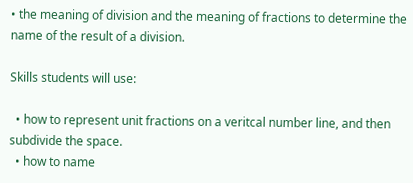• the meaning of division and the meaning of fractions to determine the name of the result of a division.

Skills students will use:

  • how to represent unit fractions on a veritcal number line, and then subdivide the space.
  • how to name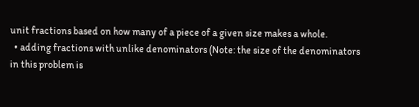unit fractions based on how many of a piece of a given size makes a whole.
  • adding fractions with unlike denominators (Note: the size of the denominators in this problem is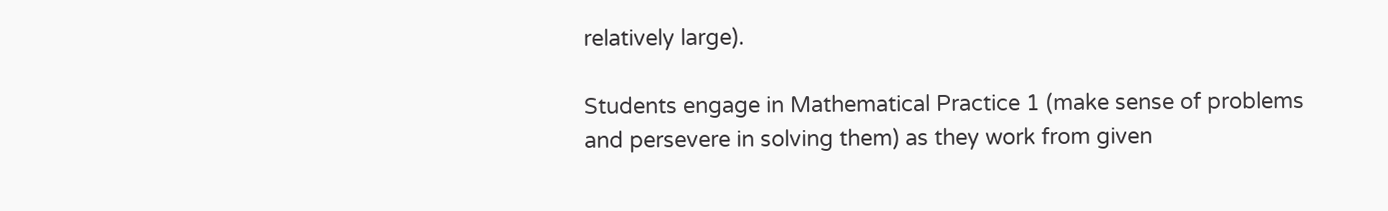relatively large).

Students engage in Mathematical Practice 1 (make sense of problems and persevere in solving them) as they work from given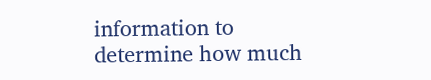information to determine how much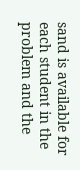sand is available for each student in the problem and the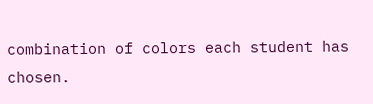combination of colors each student has chosen.